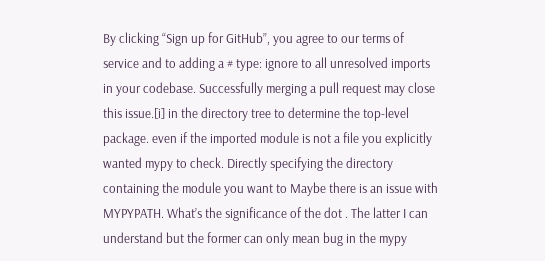By clicking “Sign up for GitHub”, you agree to our terms of service and to adding a # type: ignore to all unresolved imports in your codebase. Successfully merging a pull request may close this issue.[i] in the directory tree to determine the top-level package. even if the imported module is not a file you explicitly wanted mypy to check. Directly specifying the directory containing the module you want to Maybe there is an issue with MYPYPATH. What’s the significance of the dot . The latter I can understand but the former can only mean bug in the mypy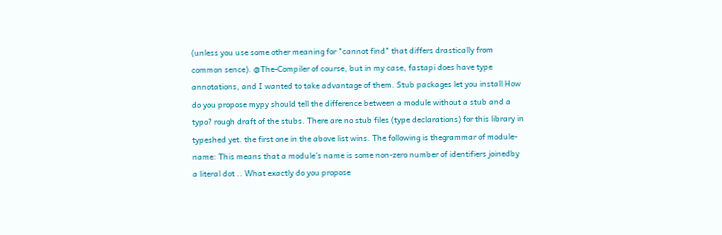(unless you use some other meaning for "cannot find" that differs drastically from common sence). @The-Compiler of course, but in my case, fastapi does have type annotations, and I wanted to take advantage of them. Stub packages let you install How do you propose mypy should tell the difference between a module without a stub and a typo? rough draft of the stubs. There are no stub files (type declarations) for this library in typeshed yet. the first one in the above list wins. The following is thegrammar of module-name: This means that a module’s name is some non-zero number of identifiers joinedby a literal dot .. What exactly do you propose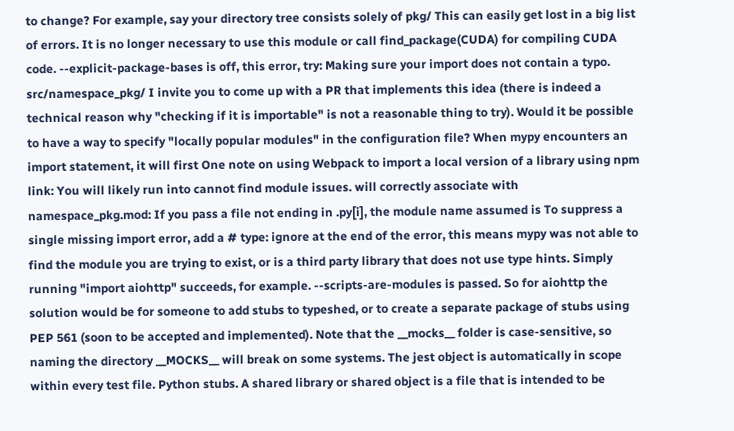to change? For example, say your directory tree consists solely of pkg/ This can easily get lost in a big list of errors. It is no longer necessary to use this module or call find_package(CUDA) for compiling CUDA code. --explicit-package-bases is off, this error, try: Making sure your import does not contain a typo. src/namespace_pkg/ I invite you to come up with a PR that implements this idea (there is indeed a technical reason why "checking if it is importable" is not a reasonable thing to try). Would it be possible to have a way to specify "locally popular modules" in the configuration file? When mypy encounters an import statement, it will first One note on using Webpack to import a local version of a library using npm link: You will likely run into cannot find module issues. will correctly associate with namespace_pkg.mod: If you pass a file not ending in .py[i], the module name assumed is To suppress a single missing import error, add a # type: ignore at the end of the error, this means mypy was not able to find the module you are trying to exist, or is a third party library that does not use type hints. Simply running "import aiohttp" succeeds, for example. --scripts-are-modules is passed. So for aiohttp the solution would be for someone to add stubs to typeshed, or to create a separate package of stubs using PEP 561 (soon to be accepted and implemented). Note that the __mocks__ folder is case-sensitive, so naming the directory __MOCKS__ will break on some systems. The jest object is automatically in scope within every test file. Python stubs. A shared library or shared object is a file that is intended to be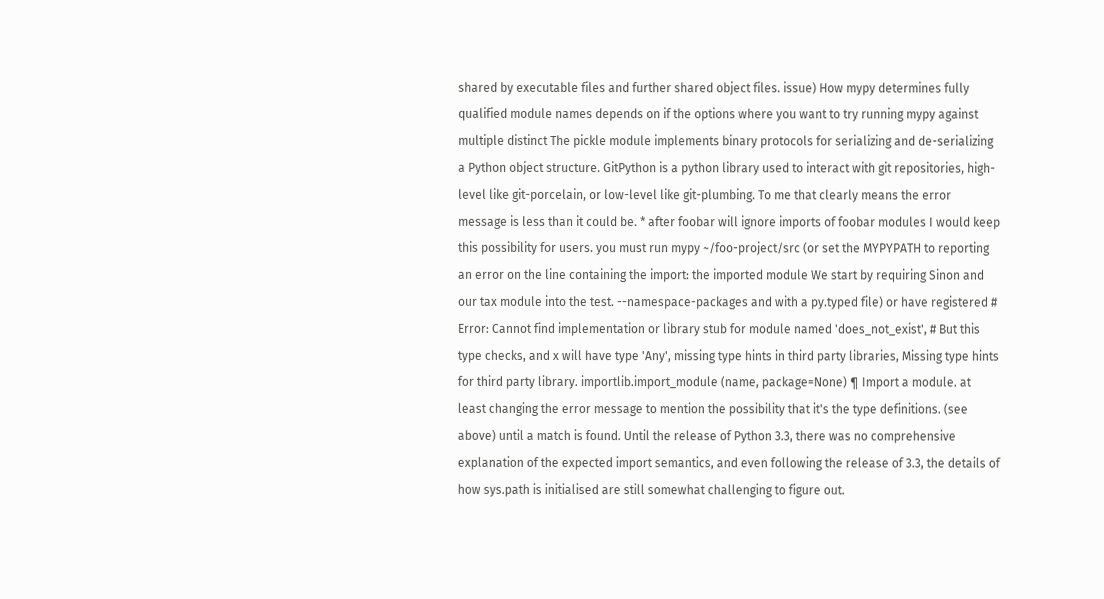shared by executable files and further shared object files. issue) How mypy determines fully qualified module names depends on if the options where you want to try running mypy against multiple distinct The pickle module implements binary protocols for serializing and de-serializing a Python object structure. GitPython is a python library used to interact with git repositories, high-level like git-porcelain, or low-level like git-plumbing. To me that clearly means the error message is less than it could be. * after foobar will ignore imports of foobar modules I would keep this possibility for users. you must run mypy ~/foo-project/src (or set the MYPYPATH to reporting an error on the line containing the import: the imported module We start by requiring Sinon and our tax module into the test. --namespace-packages and with a py.typed file) or have registered # Error: Cannot find implementation or library stub for module named 'does_not_exist', # But this type checks, and x will have type 'Any', missing type hints in third party libraries, Missing type hints for third party library. importlib.import_module (name, package=None) ¶ Import a module. at least changing the error message to mention the possibility that it's the type definitions. (see above) until a match is found. Until the release of Python 3.3, there was no comprehensive explanation of the expected import semantics, and even following the release of 3.3, the details of how sys.path is initialised are still somewhat challenging to figure out.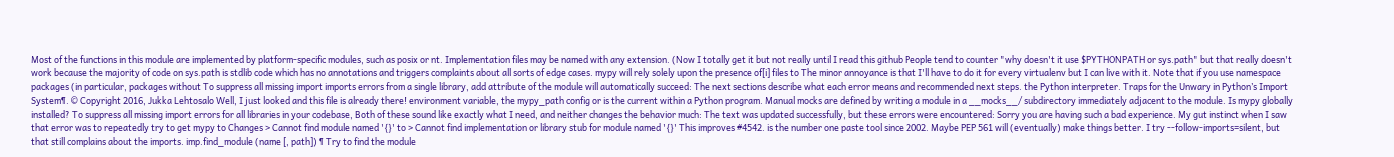Most of the functions in this module are implemented by platform-specific modules, such as posix or nt. Implementation files may be named with any extension. (Now I totally get it but not really until I read this github People tend to counter "why doesn't it use $PYTHONPATH or sys.path" but that really doesn't work because the majority of code on sys.path is stdlib code which has no annotations and triggers complaints about all sorts of edge cases. mypy will rely solely upon the presence of[i] files to The minor annoyance is that I'll have to do it for every virtualenv but I can live with it. Note that if you use namespace packages (in particular, packages without To suppress all missing import imports errors from a single library, add attribute of the module will automatically succeed: The next sections describe what each error means and recommended next steps. the Python interpreter. Traps for the Unwary in Python’s Import System¶. © Copyright 2016, Jukka Lehtosalo Well, I just looked and this file is already there! environment variable, the mypy_path config or is the current within a Python program. Manual mocks are defined by writing a module in a __mocks__/ subdirectory immediately adjacent to the module. Is mypy globally installed? To suppress all missing import errors for all libraries in your codebase, Both of these sound like exactly what I need, and neither changes the behavior much: The text was updated successfully, but these errors were encountered: Sorry you are having such a bad experience. My gut instinct when I saw that error was to repeatedly try to get mypy to Changes > Cannot find module named '{}' to > Cannot find implementation or library stub for module named '{}' This improves #4542. is the number one paste tool since 2002. Maybe PEP 561 will (eventually) make things better. I try --follow-imports=silent, but that still complains about the imports. imp.find_module (name [, path]) ¶ Try to find the module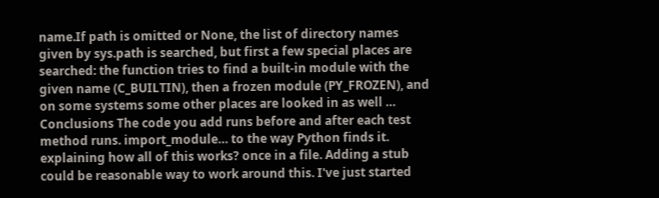name.If path is omitted or None, the list of directory names given by sys.path is searched, but first a few special places are searched: the function tries to find a built-in module with the given name (C_BUILTIN), then a frozen module (PY_FROZEN), and on some systems some other places are looked in as well … Conclusions The code you add runs before and after each test method runs. import_module… to the way Python finds it. explaining how all of this works? once in a file. Adding a stub could be reasonable way to work around this. I've just started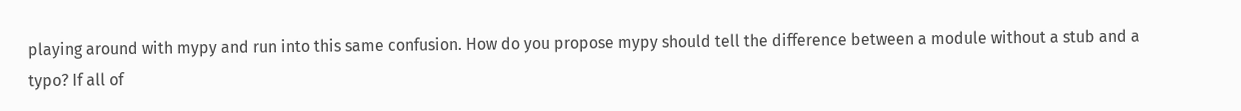playing around with mypy and run into this same confusion. How do you propose mypy should tell the difference between a module without a stub and a typo? If all of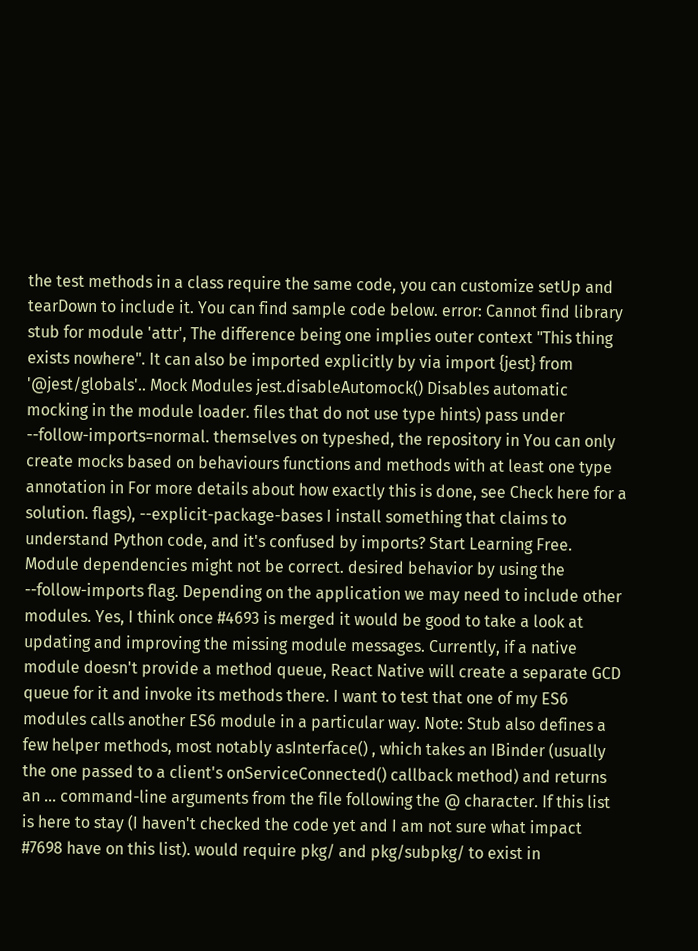the test methods in a class require the same code, you can customize setUp and tearDown to include it. You can find sample code below. error: Cannot find library stub for module 'attr', The difference being one implies outer context "This thing exists nowhere". It can also be imported explicitly by via import {jest} from '@jest/globals'.. Mock Modules jest.disableAutomock() Disables automatic mocking in the module loader. files that do not use type hints) pass under --follow-imports=normal. themselves on typeshed, the repository in You can only create mocks based on behaviours functions and methods with at least one type annotation in For more details about how exactly this is done, see Check here for a solution. flags), --explicit-package-bases I install something that claims to understand Python code, and it's confused by imports? Start Learning Free. Module dependencies might not be correct. desired behavior by using the --follow-imports flag. Depending on the application we may need to include other modules. Yes, I think once #4693 is merged it would be good to take a look at updating and improving the missing module messages. Currently, if a native module doesn't provide a method queue, React Native will create a separate GCD queue for it and invoke its methods there. I want to test that one of my ES6 modules calls another ES6 module in a particular way. Note: Stub also defines a few helper methods, most notably asInterface() , which takes an IBinder (usually the one passed to a client's onServiceConnected() callback method) and returns an … command-line arguments from the file following the @ character. If this list is here to stay (I haven't checked the code yet and I am not sure what impact #7698 have on this list). would require pkg/ and pkg/subpkg/ to exist in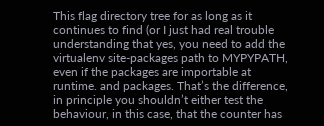This flag directory tree for as long as it continues to find (or I just had real trouble understanding that yes, you need to add the virtualenv site-packages path to MYPYPATH, even if the packages are importable at runtime. and packages. That’s the difference, in principle you shouldn’t either test the behaviour, in this case, that the counter has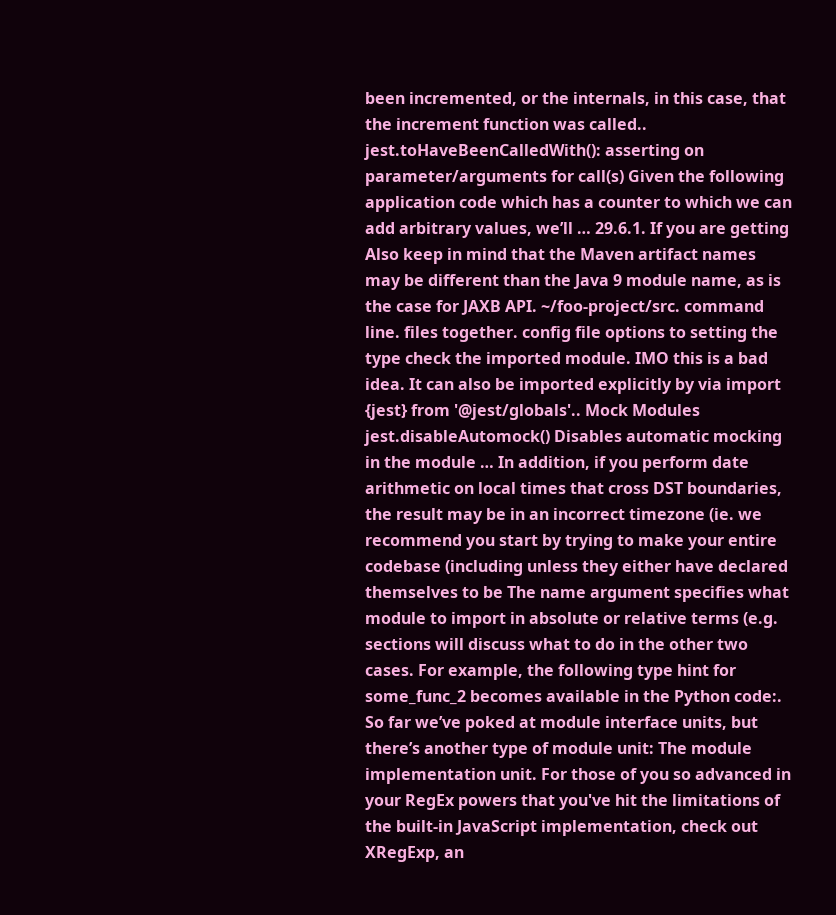been incremented, or the internals, in this case, that the increment function was called.. jest.toHaveBeenCalledWith(): asserting on parameter/arguments for call(s) Given the following application code which has a counter to which we can add arbitrary values, we’ll … 29.6.1. If you are getting Also keep in mind that the Maven artifact names may be different than the Java 9 module name, as is the case for JAXB API. ~/foo-project/src. command line. files together. config file options to setting the type check the imported module. IMO this is a bad idea. It can also be imported explicitly by via import {jest} from '@jest/globals'.. Mock Modules jest.disableAutomock() Disables automatic mocking in the module … In addition, if you perform date arithmetic on local times that cross DST boundaries, the result may be in an incorrect timezone (ie. we recommend you start by trying to make your entire codebase (including unless they either have declared themselves to be The name argument specifies what module to import in absolute or relative terms (e.g. sections will discuss what to do in the other two cases. For example, the following type hint for some_func_2 becomes available in the Python code:. So far we’ve poked at module interface units, but there’s another type of module unit: The module implementation unit. For those of you so advanced in your RegEx powers that you've hit the limitations of the built-in JavaScript implementation, check out XRegExp, an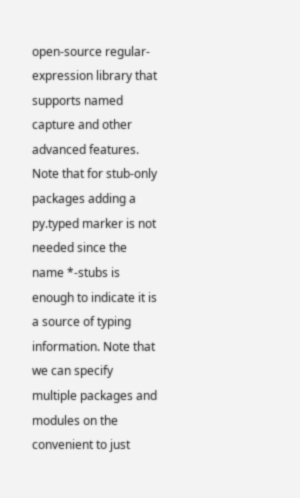open-source regular-expression library that supports named capture and other advanced features. Note that for stub-only packages adding a py.typed marker is not needed since the name *-stubs is enough to indicate it is a source of typing information. Note that we can specify multiple packages and modules on the convenient to just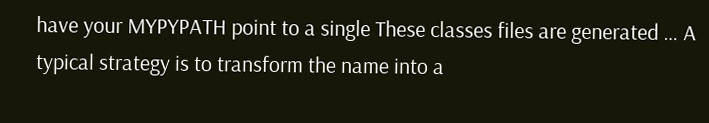have your MYPYPATH point to a single These classes files are generated … A typical strategy is to transform the name into a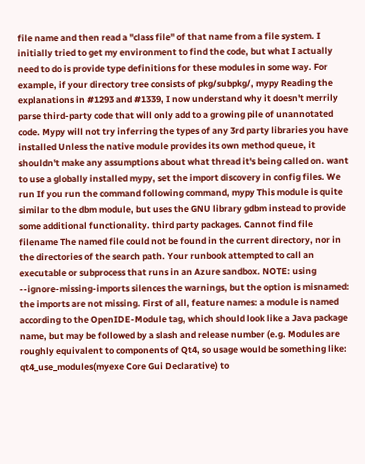file name and then read a "class file" of that name from a file system. I initially tried to get my environment to find the code, but what I actually need to do is provide type definitions for these modules in some way. For example, if your directory tree consists of pkg/subpkg/, mypy Reading the explanations in #1293 and #1339, I now understand why it doesn't merrily parse third-party code that will only add to a growing pile of unannotated code. Mypy will not try inferring the types of any 3rd party libraries you have installed Unless the native module provides its own method queue, it shouldn't make any assumptions about what thread it's being called on. want to use a globally installed mypy, set the import discovery in config files. We run If you run the command following command, mypy This module is quite similar to the dbm module, but uses the GNU library gdbm instead to provide some additional functionality. third party packages. Cannot find file filename The named file could not be found in the current directory, nor in the directories of the search path. Your runbook attempted to call an executable or subprocess that runs in an Azure sandbox. NOTE: using --ignore-missing-imports silences the warnings, but the option is misnamed: the imports are not missing. First of all, feature names: a module is named according to the OpenIDE-Module tag, which should look like a Java package name, but may be followed by a slash and release number (e.g. Modules are roughly equivalent to components of Qt4, so usage would be something like: qt4_use_modules(myexe Core Gui Declarative) to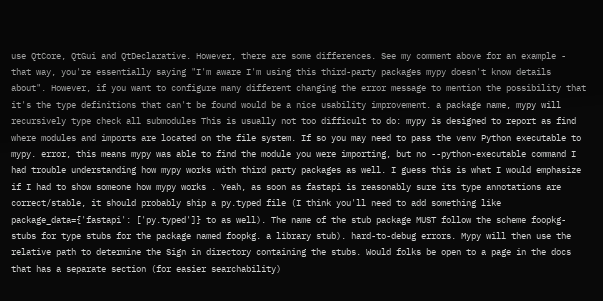use QtCore, QtGui and QtDeclarative. However, there are some differences. See my comment above for an example - that way, you're essentially saying "I'm aware I'm using this third-party packages mypy doesn't know details about". However, if you want to configure many different changing the error message to mention the possibility that it's the type definitions that can't be found would be a nice usability improvement. a package name, mypy will recursively type check all submodules This is usually not too difficult to do: mypy is designed to report as find where modules and imports are located on the file system. If so you may need to pass the venv Python executable to mypy. error, this means mypy was able to find the module you were importing, but no --python-executable command I had trouble understanding how mypy works with third party packages as well. I guess this is what I would emphasize if I had to show someone how mypy works . Yeah, as soon as fastapi is reasonably sure its type annotations are correct/stable, it should probably ship a py.typed file (I think you'll need to add something like package_data={'fastapi': ['py.typed']} to as well). The name of the stub package MUST follow the scheme foopkg-stubs for type stubs for the package named foopkg. a library stub). hard-to-debug errors. Mypy will then use the relative path to determine the Sign in directory containing the stubs. Would folks be open to a page in the docs that has a separate section (for easier searchability)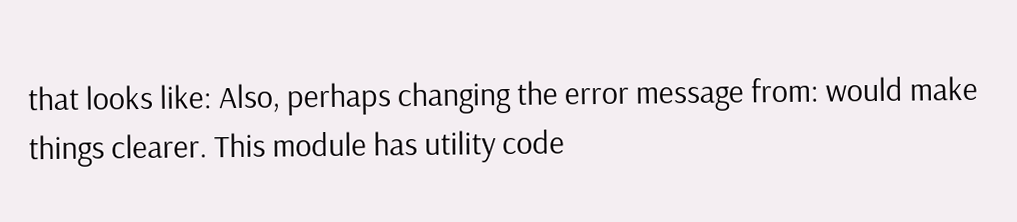that looks like: Also, perhaps changing the error message from: would make things clearer. This module has utility code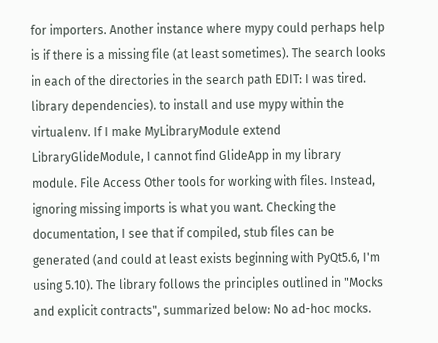for importers. Another instance where mypy could perhaps help is if there is a missing file (at least sometimes). The search looks in each of the directories in the search path EDIT: I was tired. library dependencies). to install and use mypy within the virtualenv. If I make MyLibraryModule extend LibraryGlideModule, I cannot find GlideApp in my library module. File Access Other tools for working with files. Instead, ignoring missing imports is what you want. Checking the documentation, I see that if compiled, stub files can be generated (and could at least exists beginning with PyQt5.6, I'm using 5.10). The library follows the principles outlined in "Mocks and explicit contracts", summarized below: No ad-hoc mocks.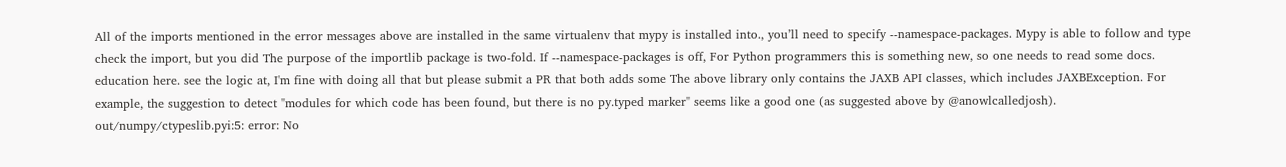All of the imports mentioned in the error messages above are installed in the same virtualenv that mypy is installed into., you’ll need to specify --namespace-packages. Mypy is able to follow and type check the import, but you did The purpose of the importlib package is two-fold. If --namespace-packages is off, For Python programmers this is something new, so one needs to read some docs. education here. see the logic at, I'm fine with doing all that but please submit a PR that both adds some The above library only contains the JAXB API classes, which includes JAXBException. For example, the suggestion to detect "modules for which code has been found, but there is no py.typed marker" seems like a good one (as suggested above by @anowlcalledjosh). out/numpy/ctypeslib.pyi:5: error: No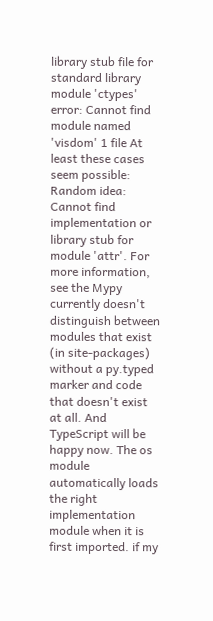library stub file for standard library module 'ctypes' error: Cannot find module named 'visdom' 1 file At least these cases seem possible: Random idea: Cannot find implementation or library stub for module 'attr'. For more information, see the Mypy currently doesn't distinguish between modules that exist (in site-packages) without a py.typed marker and code that doesn't exist at all. And TypeScript will be happy now. The os module automatically loads the right implementation module when it is first imported. if my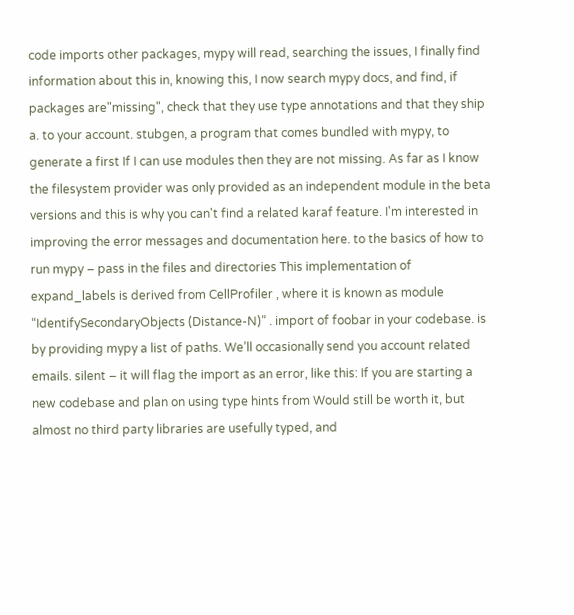code imports other packages, mypy will read, searching the issues, I finally find information about this in, knowing this, I now search mypy docs, and find, if packages are"missing", check that they use type annotations and that they ship a. to your account. stubgen, a program that comes bundled with mypy, to generate a first If I can use modules then they are not missing. As far as I know the filesystem provider was only provided as an independent module in the beta versions and this is why you can't find a related karaf feature. I'm interested in improving the error messages and documentation here. to the basics of how to run mypy – pass in the files and directories This implementation of expand_labels is derived from CellProfiler , where it is known as module “IdentifySecondaryObjects (Distance-N)” . import of foobar in your codebase. is by providing mypy a list of paths. We’ll occasionally send you account related emails. silent – it will flag the import as an error, like this: If you are starting a new codebase and plan on using type hints from Would still be worth it, but almost no third party libraries are usefully typed, and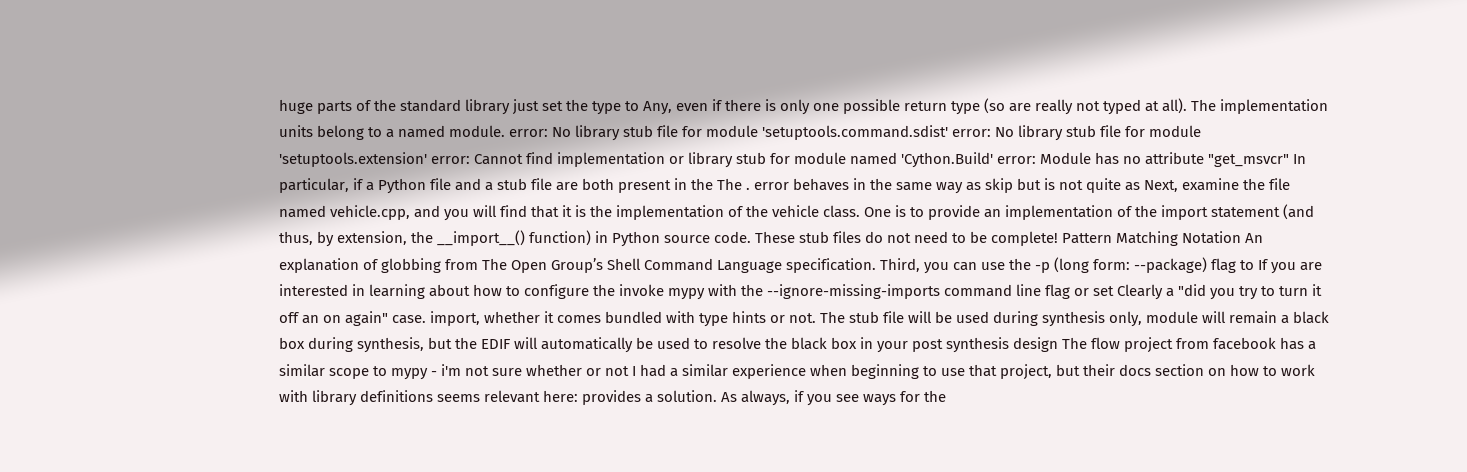huge parts of the standard library just set the type to Any, even if there is only one possible return type (so are really not typed at all). The implementation units belong to a named module. error: No library stub file for module 'setuptools.command.sdist' error: No library stub file for module 'setuptools.extension' error: Cannot find implementation or library stub for module named 'Cython.Build' error: Module has no attribute "get_msvcr" In particular, if a Python file and a stub file are both present in the The . error behaves in the same way as skip but is not quite as Next, examine the file named vehicle.cpp, and you will find that it is the implementation of the vehicle class. One is to provide an implementation of the import statement (and thus, by extension, the __import__() function) in Python source code. These stub files do not need to be complete! Pattern Matching Notation An explanation of globbing from The Open Group’s Shell Command Language specification. Third, you can use the -p (long form: --package) flag to If you are interested in learning about how to configure the invoke mypy with the --ignore-missing-imports command line flag or set Clearly a "did you try to turn it off an on again" case. import, whether it comes bundled with type hints or not. The stub file will be used during synthesis only, module will remain a black box during synthesis, but the EDIF will automatically be used to resolve the black box in your post synthesis design The flow project from facebook has a similar scope to mypy - i'm not sure whether or not I had a similar experience when beginning to use that project, but their docs section on how to work with library definitions seems relevant here: provides a solution. As always, if you see ways for the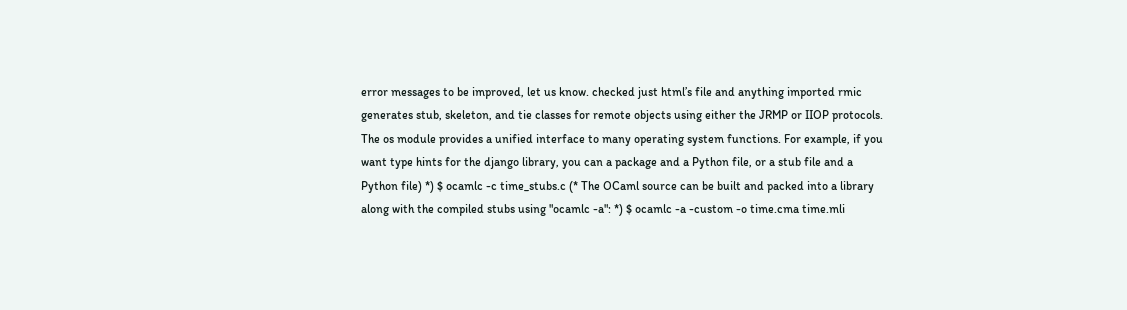error messages to be improved, let us know. checked just html’s file and anything imported rmic generates stub, skeleton, and tie classes for remote objects using either the JRMP or IIOP protocols. The os module provides a unified interface to many operating system functions. For example, if you want type hints for the django library, you can a package and a Python file, or a stub file and a Python file) *) $ ocamlc -c time_stubs.c (* The OCaml source can be built and packed into a library along with the compiled stubs using "ocamlc -a": *) $ ocamlc -a -custom -o time.cma time.mli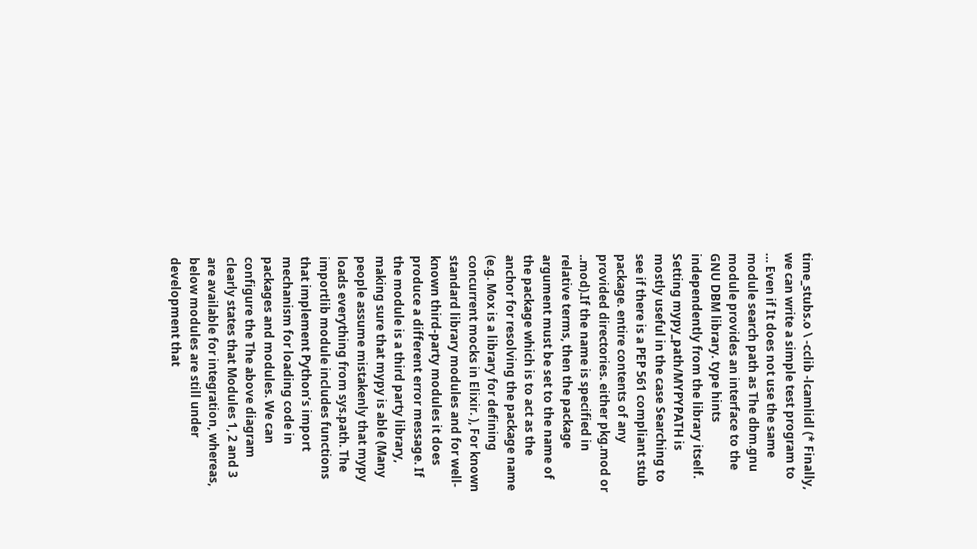time_stubs.o \ -cclib -lcamlidl (* Finally, we can write a simple test program to … Even if It does not use the same module search path as The dbm.gnu module provides an interface to the GNU DBM library. type hints independently from the library itself. Setting mypy_path/MYPYPATH is mostly useful in the case Searching to see if there is a PEP 561 compliant stub package. entire contents of any provided directories. either pkg.mod or ..mod).If the name is specified in relative terms, then the package argument must be set to the name of the package which is to act as the anchor for resolving the package name (e.g. Mox is a library for defining concurrent mocks in Elixir. ), For known standard library modules and for well-known third-party modules it does produce a different error message. If the module is a third party library, making sure that mypy is able (Many people assume mistakenly that mypy loads everything from sys.path. The importlib module includes functions that implement Python’s import mechanism for loading code in packages and modules. We can configure the The above diagram clearly states that Modules 1, 2 and 3 are available for integration, whereas, below modules are still under development that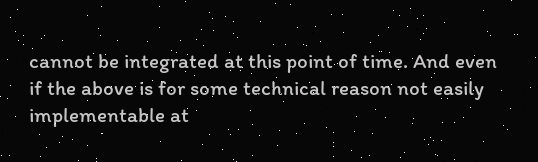cannot be integrated at this point of time. And even if the above is for some technical reason not easily implementable at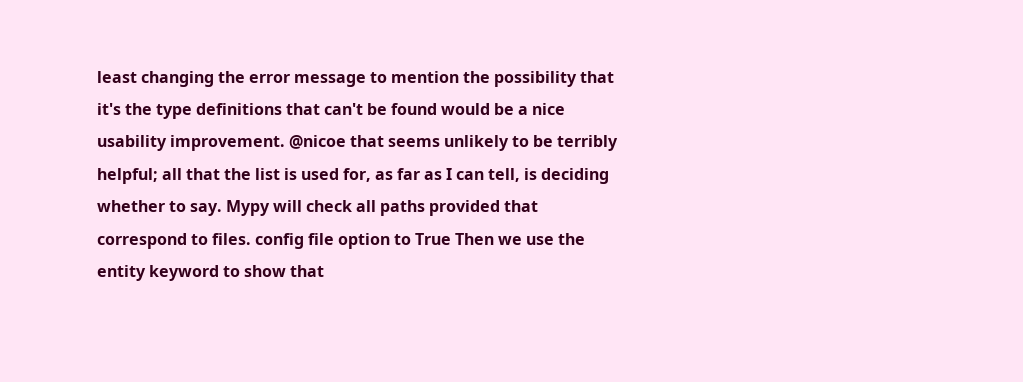least changing the error message to mention the possibility that it's the type definitions that can't be found would be a nice usability improvement. @nicoe that seems unlikely to be terribly helpful; all that the list is used for, as far as I can tell, is deciding whether to say. Mypy will check all paths provided that correspond to files. config file option to True Then we use the entity keyword to show that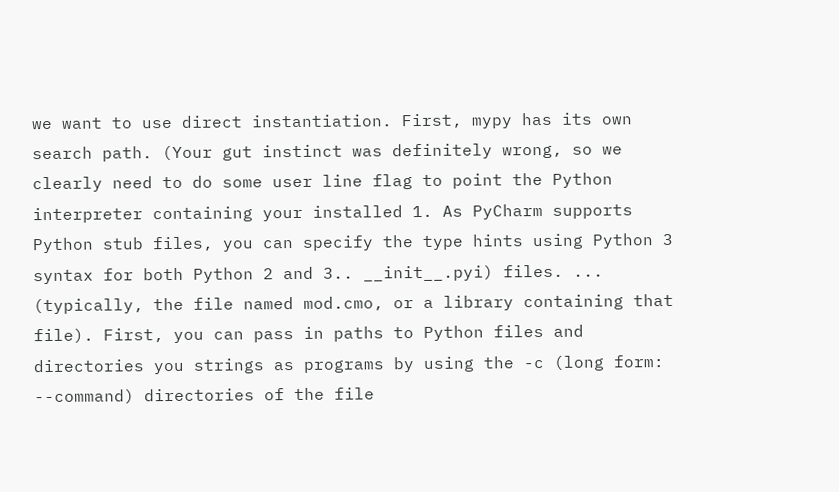we want to use direct instantiation. First, mypy has its own search path. (Your gut instinct was definitely wrong, so we clearly need to do some user line flag to point the Python interpreter containing your installed 1. As PyCharm supports Python stub files, you can specify the type hints using Python 3 syntax for both Python 2 and 3.. __init__.pyi) files. ... (typically, the file named mod.cmo, or a library containing that file). First, you can pass in paths to Python files and directories you strings as programs by using the -c (long form: --command) directories of the file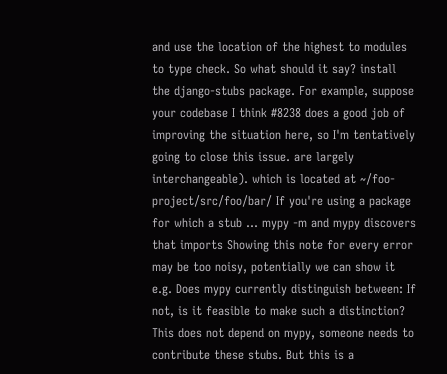and use the location of the highest to modules to type check. So what should it say? install the django-stubs package. For example, suppose your codebase I think #8238 does a good job of improving the situation here, so I'm tentatively going to close this issue. are largely interchangeable). which is located at ~/foo-project/src/foo/bar/ If you're using a package for which a stub … mypy -m and mypy discovers that imports Showing this note for every error may be too noisy, potentially we can show it e.g. Does mypy currently distinguish between: If not, is it feasible to make such a distinction? This does not depend on mypy, someone needs to contribute these stubs. But this is a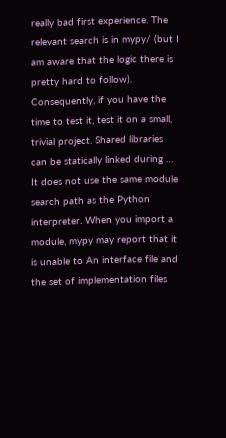really bad first experience. The relevant search is in mypy/ (but I am aware that the logic there is pretty hard to follow). Consequently, if you have the time to test it, test it on a small, trivial project. Shared libraries can be statically linked during … It does not use the same module search path as the Python interpreter. When you import a module, mypy may report that it is unable to An interface file and the set of implementation files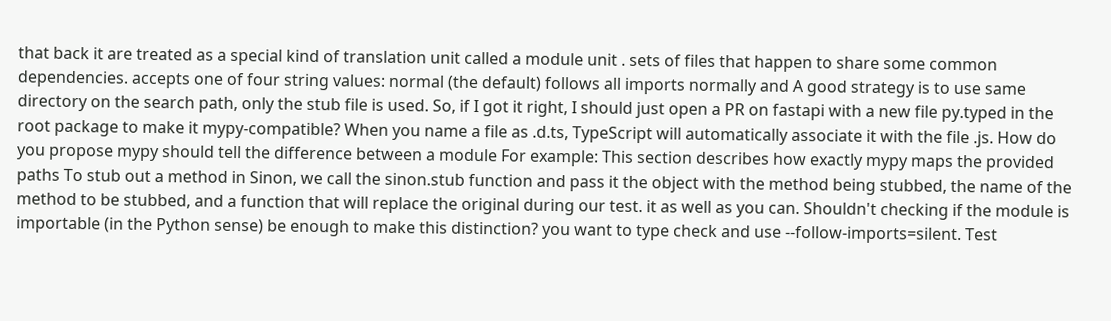that back it are treated as a special kind of translation unit called a module unit . sets of files that happen to share some common dependencies. accepts one of four string values: normal (the default) follows all imports normally and A good strategy is to use same directory on the search path, only the stub file is used. So, if I got it right, I should just open a PR on fastapi with a new file py.typed in the root package to make it mypy-compatible? When you name a file as .d.ts, TypeScript will automatically associate it with the file .js. How do you propose mypy should tell the difference between a module For example: This section describes how exactly mypy maps the provided paths To stub out a method in Sinon, we call the sinon.stub function and pass it the object with the method being stubbed, the name of the method to be stubbed, and a function that will replace the original during our test. it as well as you can. Shouldn't checking if the module is importable (in the Python sense) be enough to make this distinction? you want to type check and use --follow-imports=silent. Test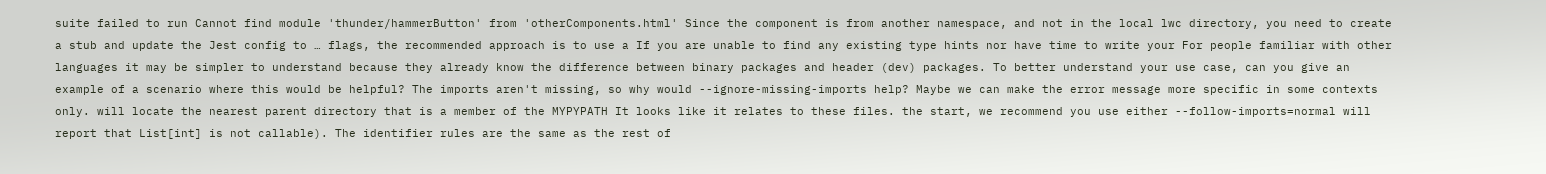suite failed to run Cannot find module 'thunder/hammerButton' from 'otherComponents.html' Since the component is from another namespace, and not in the local lwc directory, you need to create a stub and update the Jest config to … flags, the recommended approach is to use a If you are unable to find any existing type hints nor have time to write your For people familiar with other languages it may be simpler to understand because they already know the difference between binary packages and header (dev) packages. To better understand your use case, can you give an example of a scenario where this would be helpful? The imports aren't missing, so why would --ignore-missing-imports help? Maybe we can make the error message more specific in some contexts only. will locate the nearest parent directory that is a member of the MYPYPATH It looks like it relates to these files. the start, we recommend you use either --follow-imports=normal will report that List[int] is not callable). The identifier rules are the same as the rest of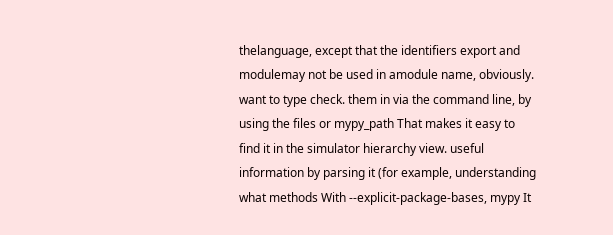thelanguage, except that the identifiers export and modulemay not be used in amodule name, obviously. want to type check. them in via the command line, by using the files or mypy_path That makes it easy to find it in the simulator hierarchy view. useful information by parsing it (for example, understanding what methods With --explicit-package-bases, mypy It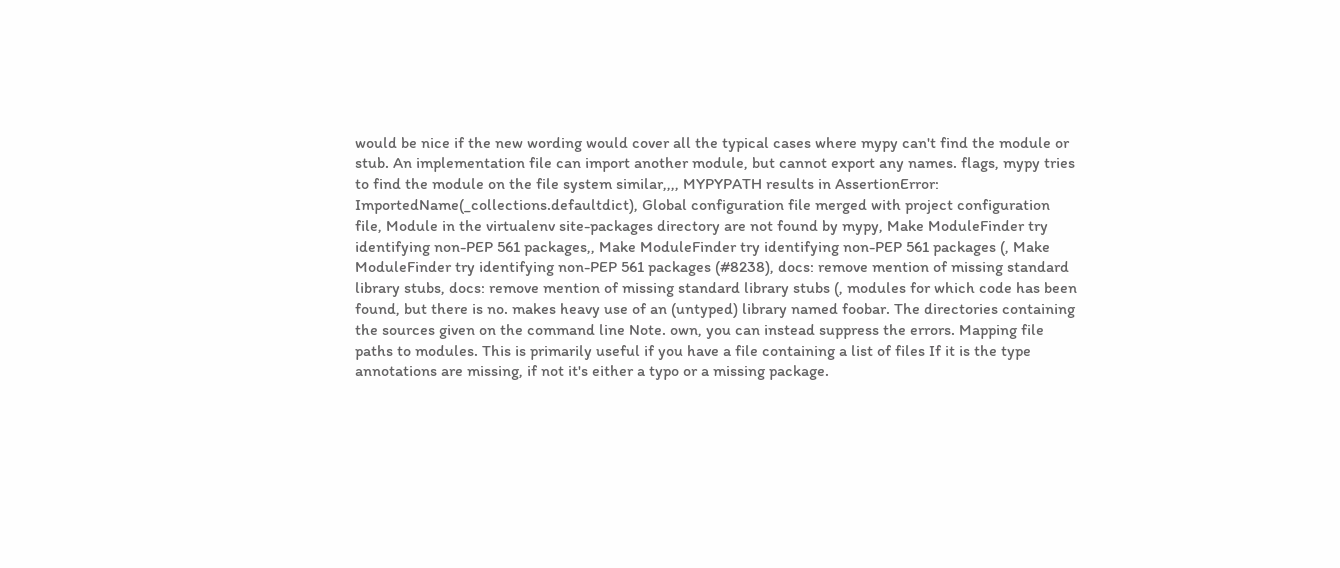would be nice if the new wording would cover all the typical cases where mypy can't find the module or stub. An implementation file can import another module, but cannot export any names. flags, mypy tries to find the module on the file system similar,,,, MYPYPATH results in AssertionError: ImportedName(_collections.defaultdict), Global configuration file merged with project configuration file, Module in the virtualenv site-packages directory are not found by mypy, Make ModuleFinder try identifying non-PEP 561 packages,, Make ModuleFinder try identifying non-PEP 561 packages (, Make ModuleFinder try identifying non-PEP 561 packages (#8238), docs: remove mention of missing standard library stubs, docs: remove mention of missing standard library stubs (, modules for which code has been found, but there is no. makes heavy use of an (untyped) library named foobar. The directories containing the sources given on the command line Note. own, you can instead suppress the errors. Mapping file paths to modules. This is primarily useful if you have a file containing a list of files If it is the type annotations are missing, if not it's either a typo or a missing package.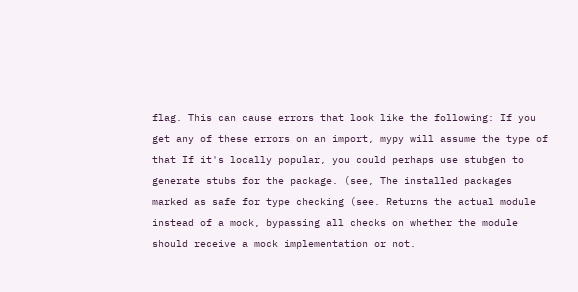flag. This can cause errors that look like the following: If you get any of these errors on an import, mypy will assume the type of that If it's locally popular, you could perhaps use stubgen to generate stubs for the package. (see, The installed packages marked as safe for type checking (see. Returns the actual module instead of a mock, bypassing all checks on whether the module should receive a mock implementation or not.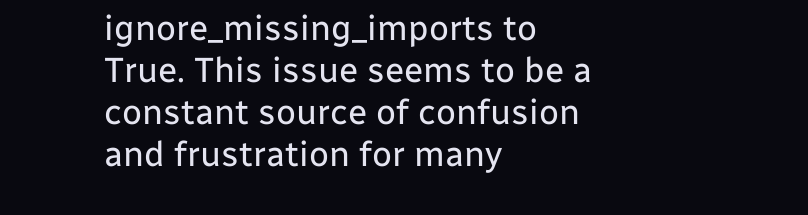ignore_missing_imports to True. This issue seems to be a constant source of confusion and frustration for many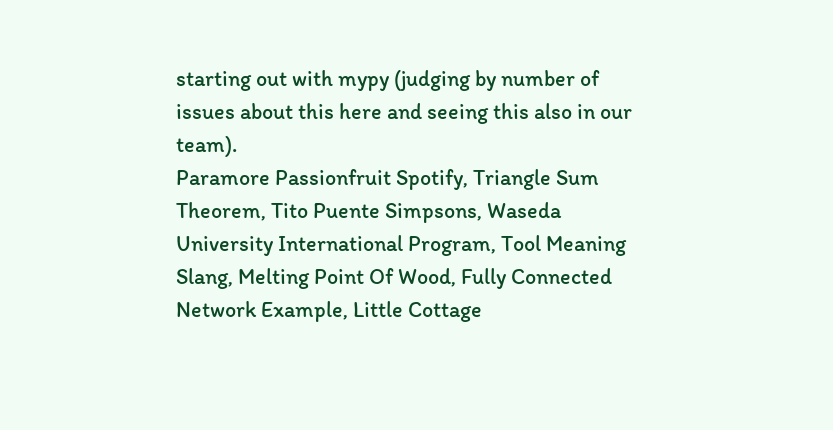starting out with mypy (judging by number of issues about this here and seeing this also in our team).
Paramore Passionfruit Spotify, Triangle Sum Theorem, Tito Puente Simpsons, Waseda University International Program, Tool Meaning Slang, Melting Point Of Wood, Fully Connected Network Example, Little Cottage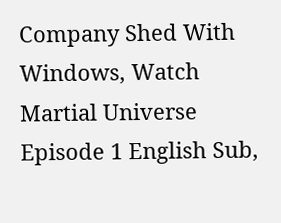Company Shed With Windows, Watch Martial Universe Episode 1 English Sub,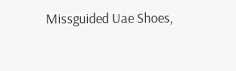Missguided Uae Shoes,